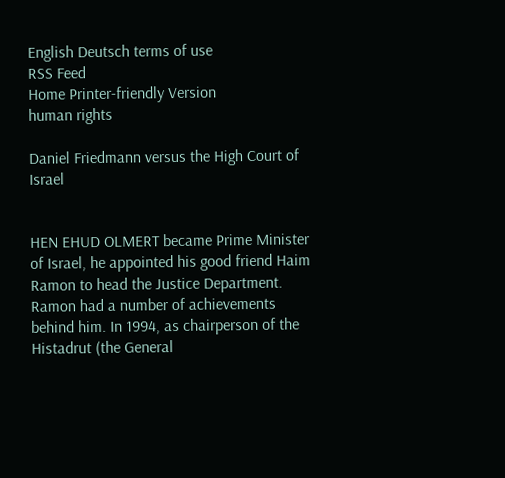English Deutsch terms of use
RSS Feed
Home Printer-friendly Version
human rights

Daniel Friedmann versus the High Court of Israel


HEN EHUD OLMERT became Prime Minister of Israel, he appointed his good friend Haim Ramon to head the Justice Department. Ramon had a number of achievements behind him. In 1994, as chairperson of the Histadrut (the General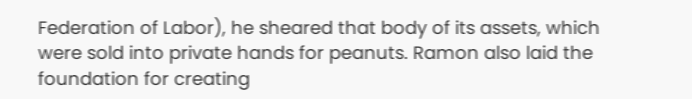Federation of Labor), he sheared that body of its assets, which were sold into private hands for peanuts. Ramon also laid the foundation for creating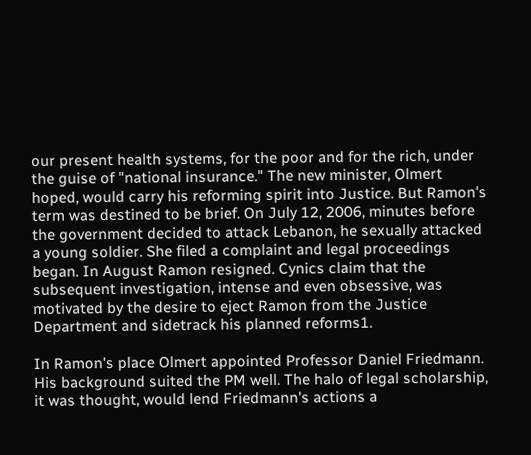our present health systems, for the poor and for the rich, under the guise of "national insurance." The new minister, Olmert hoped, would carry his reforming spirit into Justice. But Ramon's term was destined to be brief. On July 12, 2006, minutes before the government decided to attack Lebanon, he sexually attacked a young soldier. She filed a complaint and legal proceedings began. In August Ramon resigned. Cynics claim that the subsequent investigation, intense and even obsessive, was motivated by the desire to eject Ramon from the Justice Department and sidetrack his planned reforms1.

In Ramon's place Olmert appointed Professor Daniel Friedmann. His background suited the PM well. The halo of legal scholarship, it was thought, would lend Friedmann's actions a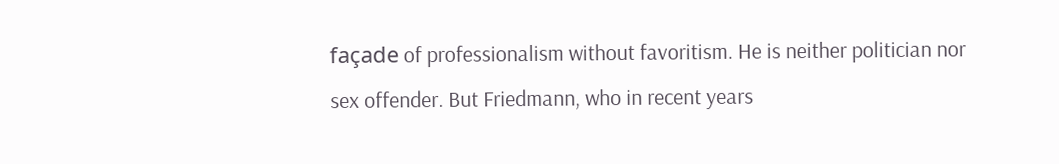façade of professionalism without favoritism. He is neither politician nor sex offender. But Friedmann, who in recent years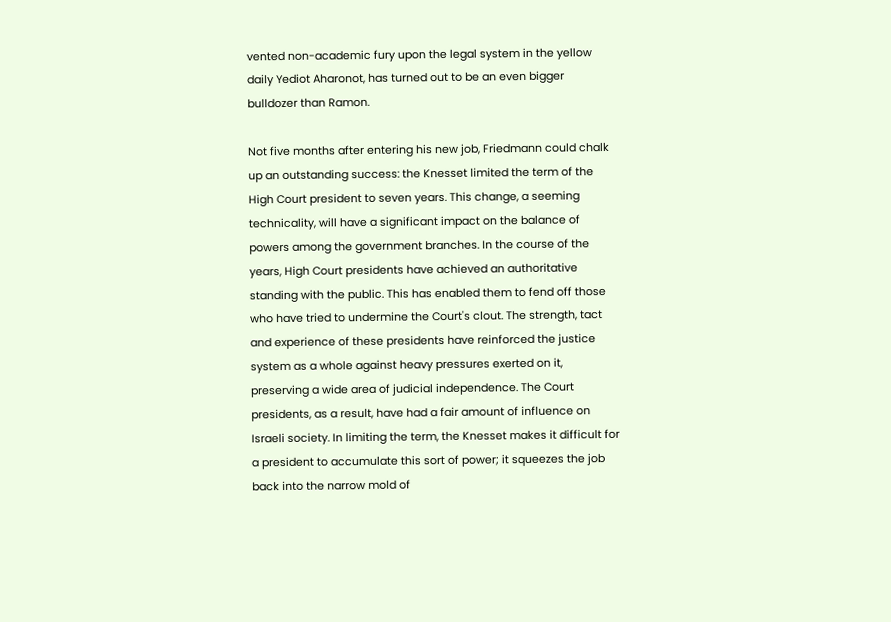vented non-academic fury upon the legal system in the yellow daily Yediot Aharonot, has turned out to be an even bigger bulldozer than Ramon.

Not five months after entering his new job, Friedmann could chalk up an outstanding success: the Knesset limited the term of the High Court president to seven years. This change, a seeming technicality, will have a significant impact on the balance of powers among the government branches. In the course of the years, High Court presidents have achieved an authoritative standing with the public. This has enabled them to fend off those who have tried to undermine the Court's clout. The strength, tact and experience of these presidents have reinforced the justice system as a whole against heavy pressures exerted on it, preserving a wide area of judicial independence. The Court presidents, as a result, have had a fair amount of influence on Israeli society. In limiting the term, the Knesset makes it difficult for a president to accumulate this sort of power; it squeezes the job back into the narrow mold of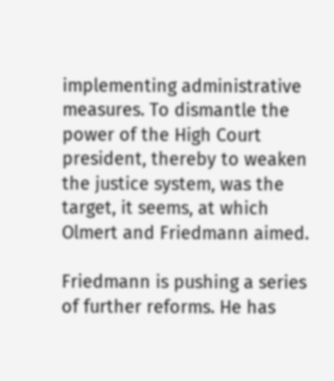implementing administrative measures. To dismantle the power of the High Court president, thereby to weaken the justice system, was the target, it seems, at which Olmert and Friedmann aimed.

Friedmann is pushing a series of further reforms. He has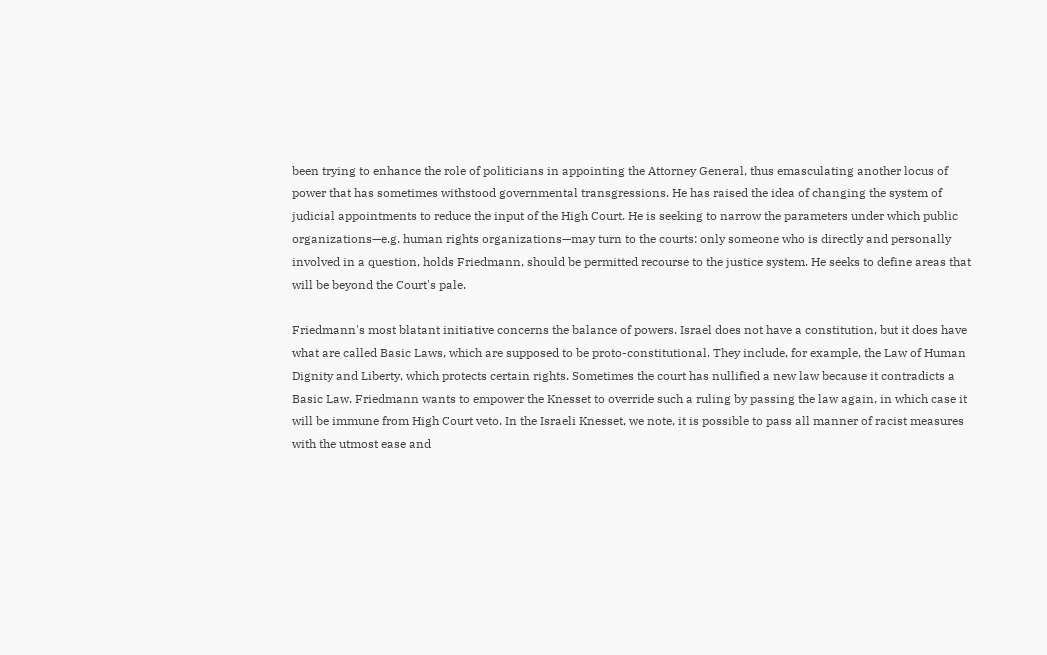been trying to enhance the role of politicians in appointing the Attorney General, thus emasculating another locus of power that has sometimes withstood governmental transgressions. He has raised the idea of changing the system of judicial appointments to reduce the input of the High Court. He is seeking to narrow the parameters under which public organizations—e.g. human rights organizations—may turn to the courts: only someone who is directly and personally involved in a question, holds Friedmann, should be permitted recourse to the justice system. He seeks to define areas that will be beyond the Court's pale.

Friedmann's most blatant initiative concerns the balance of powers. Israel does not have a constitution, but it does have what are called Basic Laws, which are supposed to be proto-constitutional. They include, for example, the Law of Human Dignity and Liberty, which protects certain rights. Sometimes the court has nullified a new law because it contradicts a Basic Law. Friedmann wants to empower the Knesset to override such a ruling by passing the law again, in which case it will be immune from High Court veto. In the Israeli Knesset, we note, it is possible to pass all manner of racist measures with the utmost ease and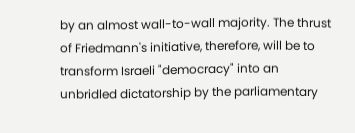by an almost wall-to-wall majority. The thrust of Friedmann's initiative, therefore, will be to transform Israeli "democracy" into an unbridled dictatorship by the parliamentary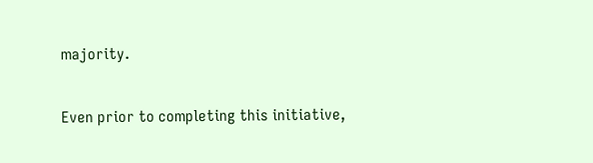majority.

Even prior to completing this initiative,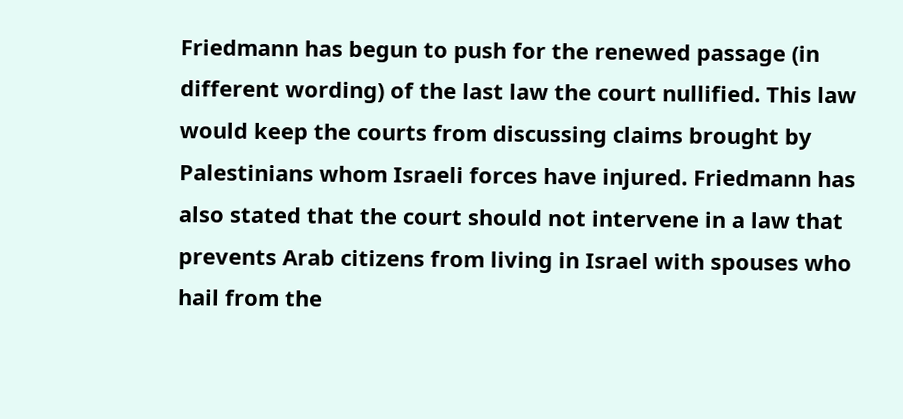Friedmann has begun to push for the renewed passage (in different wording) of the last law the court nullified. This law would keep the courts from discussing claims brought by Palestinians whom Israeli forces have injured. Friedmann has also stated that the court should not intervene in a law that prevents Arab citizens from living in Israel with spouses who hail from the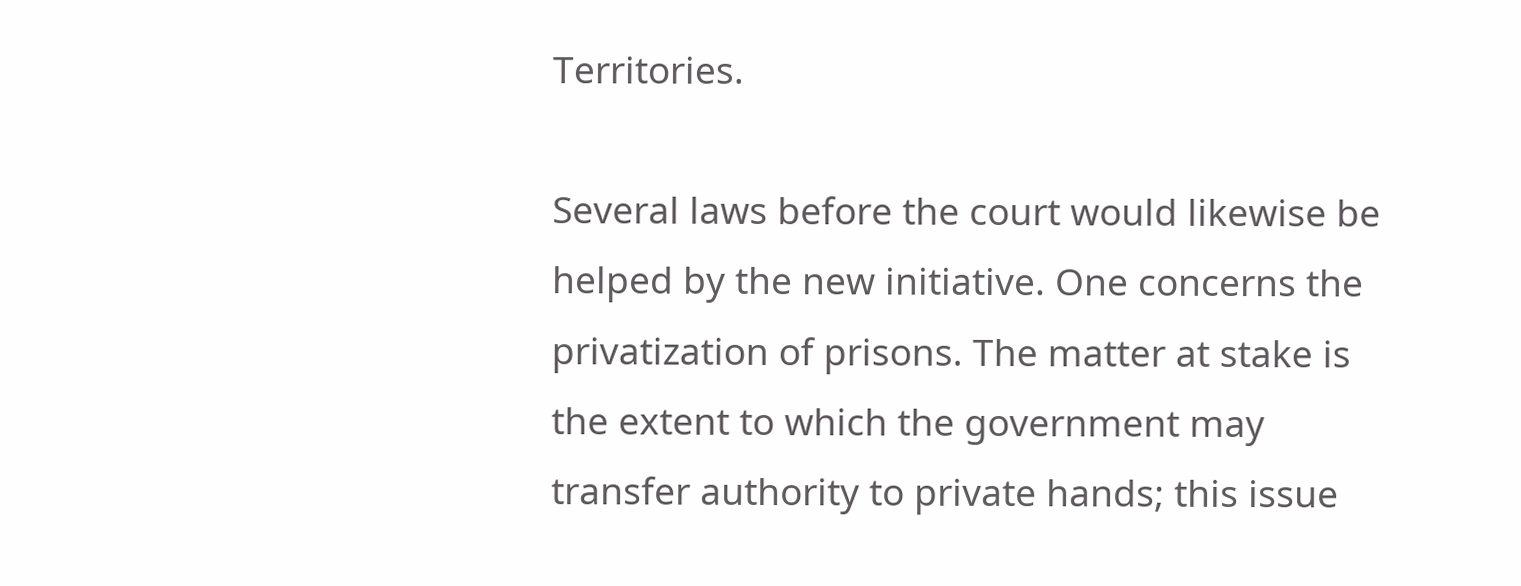Territories.

Several laws before the court would likewise be helped by the new initiative. One concerns the privatization of prisons. The matter at stake is the extent to which the government may transfer authority to private hands; this issue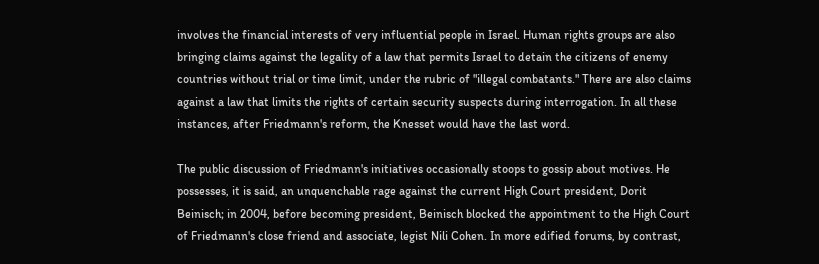involves the financial interests of very influential people in Israel. Human rights groups are also bringing claims against the legality of a law that permits Israel to detain the citizens of enemy countries without trial or time limit, under the rubric of "illegal combatants." There are also claims against a law that limits the rights of certain security suspects during interrogation. In all these instances, after Friedmann's reform, the Knesset would have the last word.

The public discussion of Friedmann's initiatives occasionally stoops to gossip about motives. He possesses, it is said, an unquenchable rage against the current High Court president, Dorit Beinisch; in 2004, before becoming president, Beinisch blocked the appointment to the High Court of Friedmann's close friend and associate, legist Nili Cohen. In more edified forums, by contrast,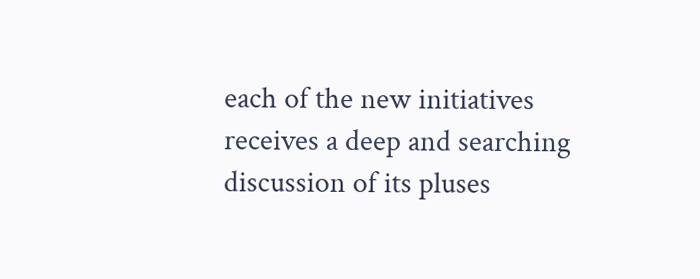each of the new initiatives receives a deep and searching discussion of its pluses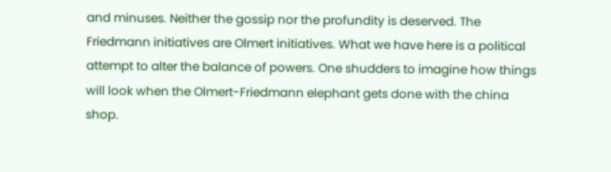and minuses. Neither the gossip nor the profundity is deserved. The Friedmann initiatives are Olmert initiatives. What we have here is a political attempt to alter the balance of powers. One shudders to imagine how things will look when the Olmert-Friedmann elephant gets done with the china shop.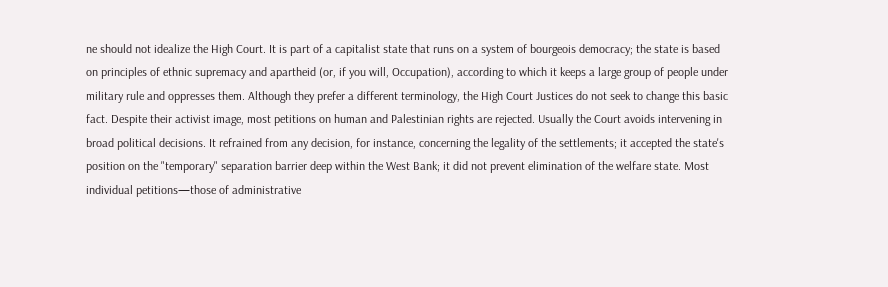ne should not idealize the High Court. It is part of a capitalist state that runs on a system of bourgeois democracy; the state is based on principles of ethnic supremacy and apartheid (or, if you will, Occupation), according to which it keeps a large group of people under military rule and oppresses them. Although they prefer a different terminology, the High Court Justices do not seek to change this basic fact. Despite their activist image, most petitions on human and Palestinian rights are rejected. Usually the Court avoids intervening in broad political decisions. It refrained from any decision, for instance, concerning the legality of the settlements; it accepted the state's position on the "temporary" separation barrier deep within the West Bank; it did not prevent elimination of the welfare state. Most individual petitions—those of administrative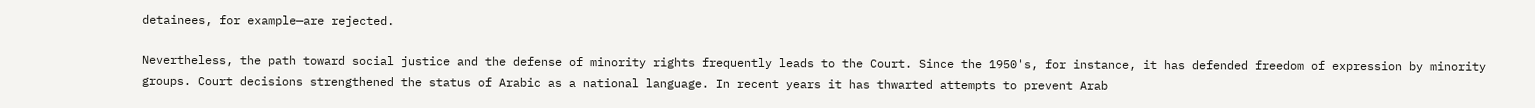detainees, for example—are rejected.

Nevertheless, the path toward social justice and the defense of minority rights frequently leads to the Court. Since the 1950's, for instance, it has defended freedom of expression by minority groups. Court decisions strengthened the status of Arabic as a national language. In recent years it has thwarted attempts to prevent Arab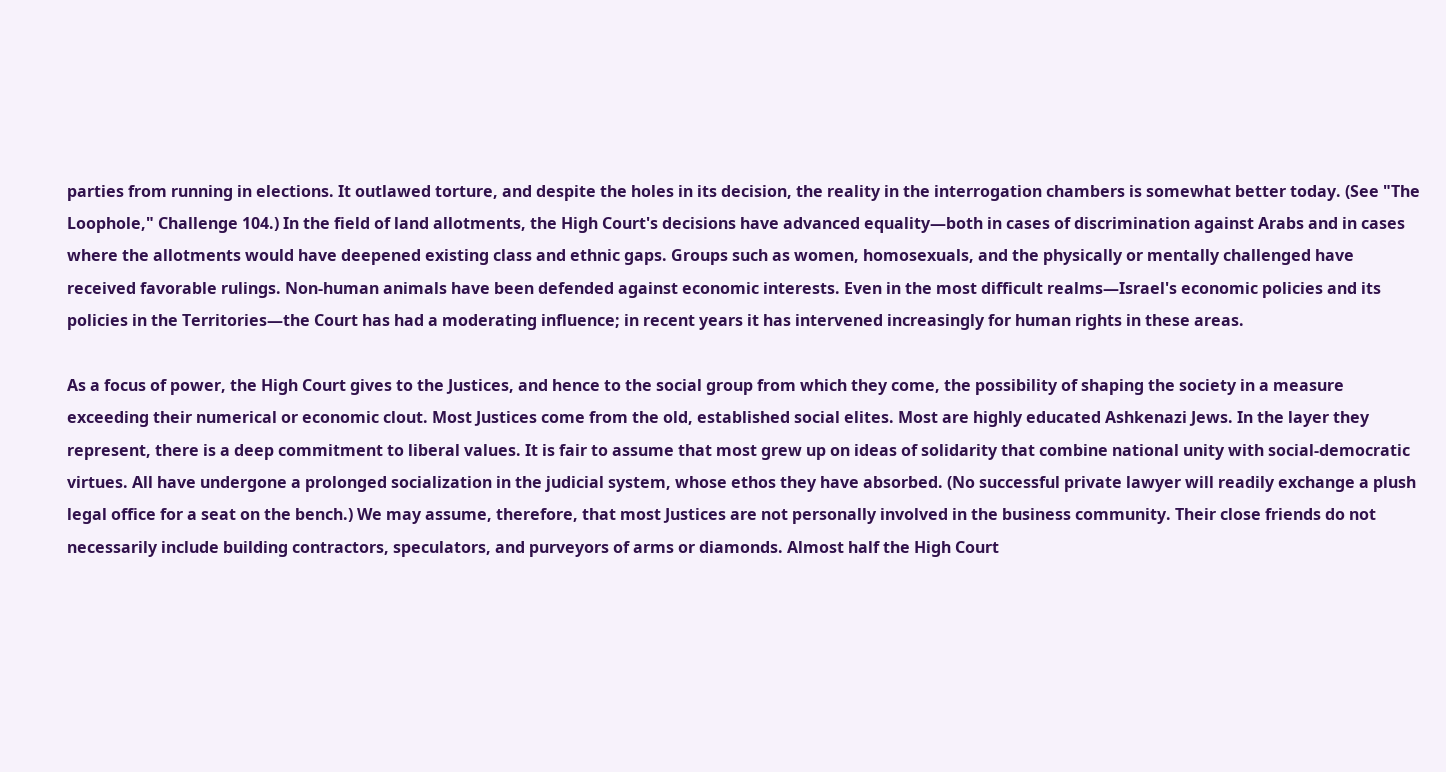parties from running in elections. It outlawed torture, and despite the holes in its decision, the reality in the interrogation chambers is somewhat better today. (See "The Loophole," Challenge 104.) In the field of land allotments, the High Court's decisions have advanced equality—both in cases of discrimination against Arabs and in cases where the allotments would have deepened existing class and ethnic gaps. Groups such as women, homosexuals, and the physically or mentally challenged have received favorable rulings. Non-human animals have been defended against economic interests. Even in the most difficult realms—Israel's economic policies and its policies in the Territories—the Court has had a moderating influence; in recent years it has intervened increasingly for human rights in these areas.

As a focus of power, the High Court gives to the Justices, and hence to the social group from which they come, the possibility of shaping the society in a measure exceeding their numerical or economic clout. Most Justices come from the old, established social elites. Most are highly educated Ashkenazi Jews. In the layer they represent, there is a deep commitment to liberal values. It is fair to assume that most grew up on ideas of solidarity that combine national unity with social-democratic virtues. All have undergone a prolonged socialization in the judicial system, whose ethos they have absorbed. (No successful private lawyer will readily exchange a plush legal office for a seat on the bench.) We may assume, therefore, that most Justices are not personally involved in the business community. Their close friends do not necessarily include building contractors, speculators, and purveyors of arms or diamonds. Almost half the High Court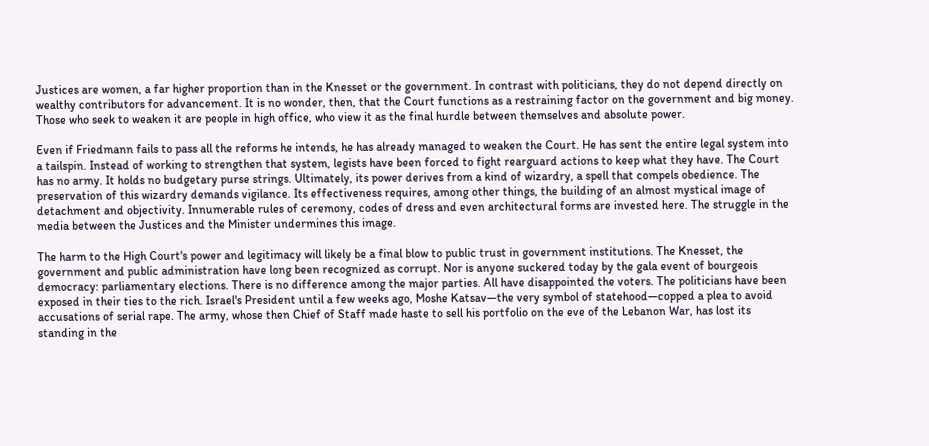Justices are women, a far higher proportion than in the Knesset or the government. In contrast with politicians, they do not depend directly on wealthy contributors for advancement. It is no wonder, then, that the Court functions as a restraining factor on the government and big money. Those who seek to weaken it are people in high office, who view it as the final hurdle between themselves and absolute power.

Even if Friedmann fails to pass all the reforms he intends, he has already managed to weaken the Court. He has sent the entire legal system into a tailspin. Instead of working to strengthen that system, legists have been forced to fight rearguard actions to keep what they have. The Court has no army. It holds no budgetary purse strings. Ultimately, its power derives from a kind of wizardry, a spell that compels obedience. The preservation of this wizardry demands vigilance. Its effectiveness requires, among other things, the building of an almost mystical image of detachment and objectivity. Innumerable rules of ceremony, codes of dress and even architectural forms are invested here. The struggle in the media between the Justices and the Minister undermines this image.

The harm to the High Court's power and legitimacy will likely be a final blow to public trust in government institutions. The Knesset, the government and public administration have long been recognized as corrupt. Nor is anyone suckered today by the gala event of bourgeois democracy: parliamentary elections. There is no difference among the major parties. All have disappointed the voters. The politicians have been exposed in their ties to the rich. Israel's President until a few weeks ago, Moshe Katsav—the very symbol of statehood—copped a plea to avoid accusations of serial rape. The army, whose then Chief of Staff made haste to sell his portfolio on the eve of the Lebanon War, has lost its standing in the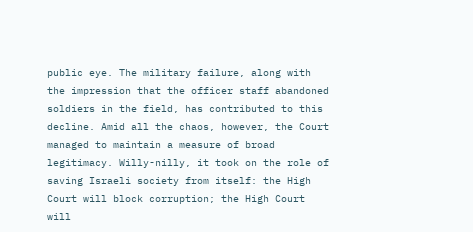public eye. The military failure, along with the impression that the officer staff abandoned soldiers in the field, has contributed to this decline. Amid all the chaos, however, the Court managed to maintain a measure of broad legitimacy. Willy-nilly, it took on the role of saving Israeli society from itself: the High Court will block corruption; the High Court will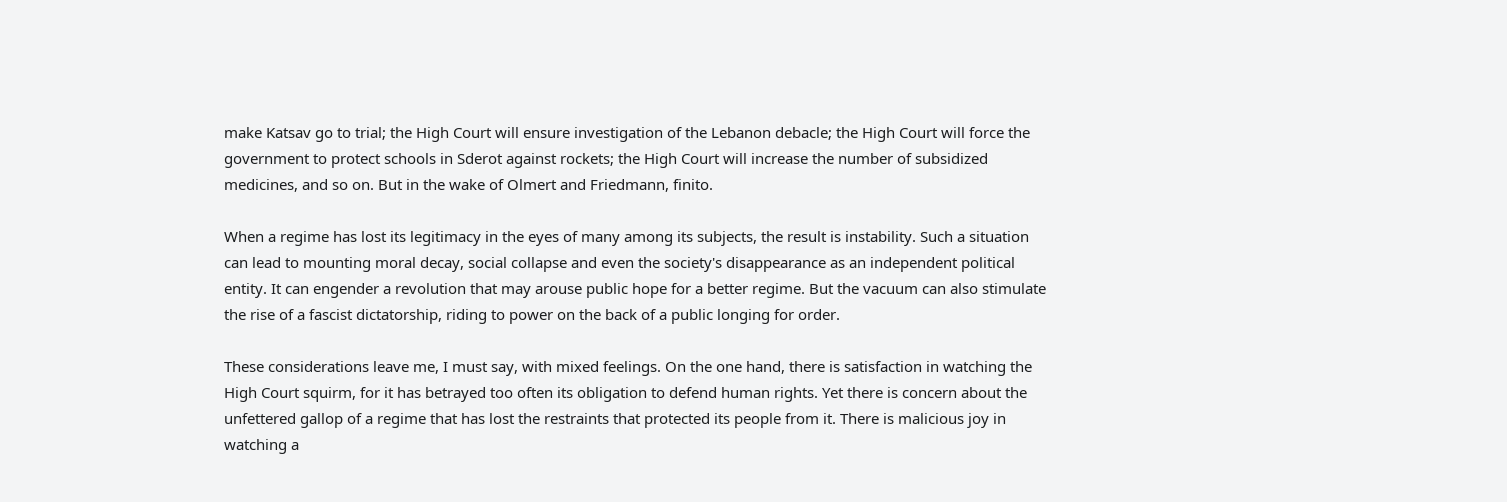make Katsav go to trial; the High Court will ensure investigation of the Lebanon debacle; the High Court will force the government to protect schools in Sderot against rockets; the High Court will increase the number of subsidized medicines, and so on. But in the wake of Olmert and Friedmann, finito.

When a regime has lost its legitimacy in the eyes of many among its subjects, the result is instability. Such a situation can lead to mounting moral decay, social collapse and even the society's disappearance as an independent political entity. It can engender a revolution that may arouse public hope for a better regime. But the vacuum can also stimulate the rise of a fascist dictatorship, riding to power on the back of a public longing for order.

These considerations leave me, I must say, with mixed feelings. On the one hand, there is satisfaction in watching the High Court squirm, for it has betrayed too often its obligation to defend human rights. Yet there is concern about the unfettered gallop of a regime that has lost the restraints that protected its people from it. There is malicious joy in watching a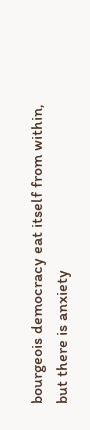bourgeois democracy eat itself from within, but there is anxiety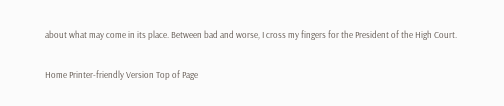about what may come in its place. Between bad and worse, I cross my fingers for the President of the High Court.

Home Printer-friendly Version Top of Page